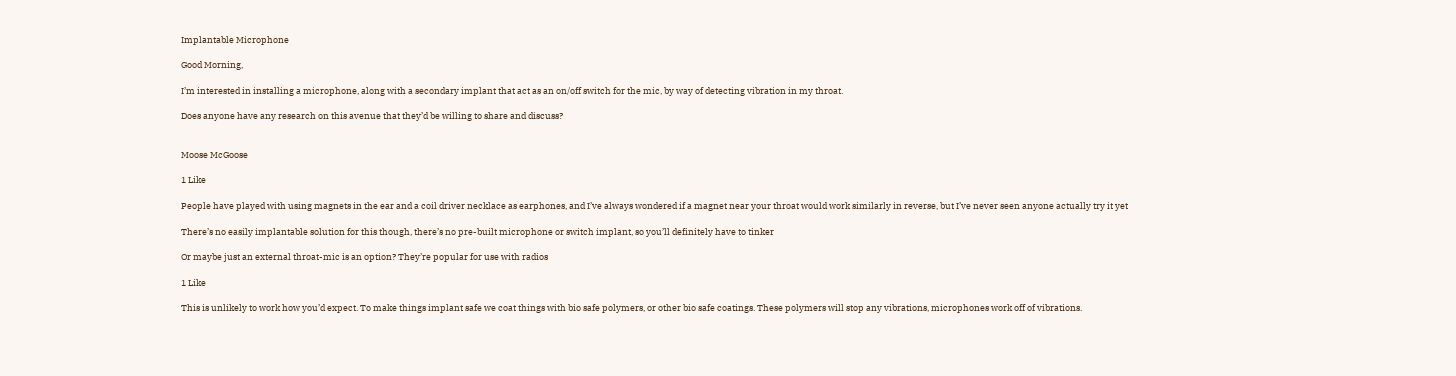Implantable Microphone

Good Morning,

I’m interested in installing a microphone, along with a secondary implant that act as an on/off switch for the mic, by way of detecting vibration in my throat.

Does anyone have any research on this avenue that they’d be willing to share and discuss?


Moose McGoose

1 Like

People have played with using magnets in the ear and a coil driver necklace as earphones, and I’ve always wondered if a magnet near your throat would work similarly in reverse, but I’ve never seen anyone actually try it yet

There’s no easily implantable solution for this though, there’s no pre-built microphone or switch implant, so you’ll definitely have to tinker

Or maybe just an external throat-mic is an option? They’re popular for use with radios

1 Like

This is unlikely to work how you’d expect. To make things implant safe we coat things with bio safe polymers, or other bio safe coatings. These polymers will stop any vibrations, microphones work off of vibrations.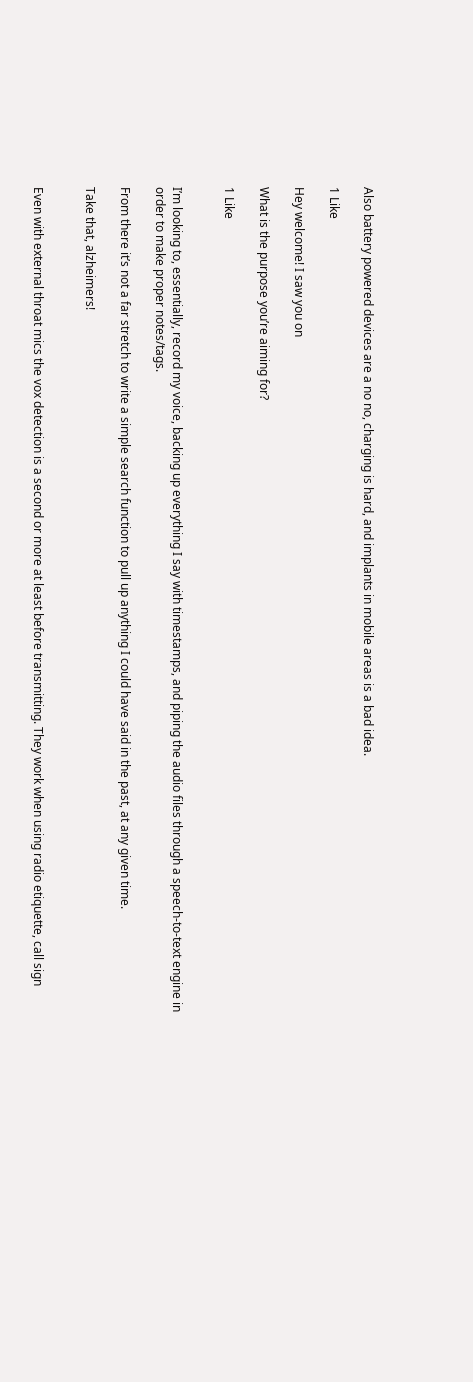Also battery powered devices are a no no, charging is hard, and implants in mobile areas is a bad idea.

1 Like

Hey welcome! I saw you on

What is the purpose you’re aiming for?

1 Like


I’m looking to, essentially, record my voice, backing up everything I say with timestamps, and piping the audio files through a speech-to-text engine in order to make proper notes/tags.

From there it’s not a far stretch to write a simple search function to pull up anything I could have said in the past, at any given time.

Take that, alzheimers!


Even with external throat mics the vox detection is a second or more at least before transmitting. They work when using radio etiquette, call sign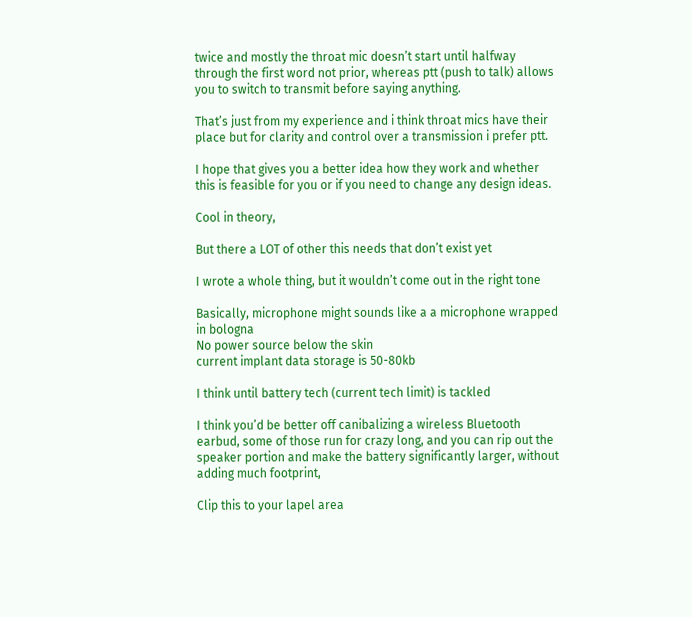twice and mostly the throat mic doesn’t start until halfway through the first word not prior, whereas ptt (push to talk) allows you to switch to transmit before saying anything.

That’s just from my experience and i think throat mics have their place but for clarity and control over a transmission i prefer ptt.

I hope that gives you a better idea how they work and whether this is feasible for you or if you need to change any design ideas.

Cool in theory,

But there a LOT of other this needs that don’t exist yet

I wrote a whole thing, but it wouldn’t come out in the right tone

Basically, microphone might sounds like a a microphone wrapped in bologna
No power source below the skin
current implant data storage is 50-80kb

I think until battery tech (current tech limit) is tackled

I think you’d be better off canibalizing a wireless Bluetooth earbud, some of those run for crazy long, and you can rip out the speaker portion and make the battery significantly larger, without adding much footprint,

Clip this to your lapel area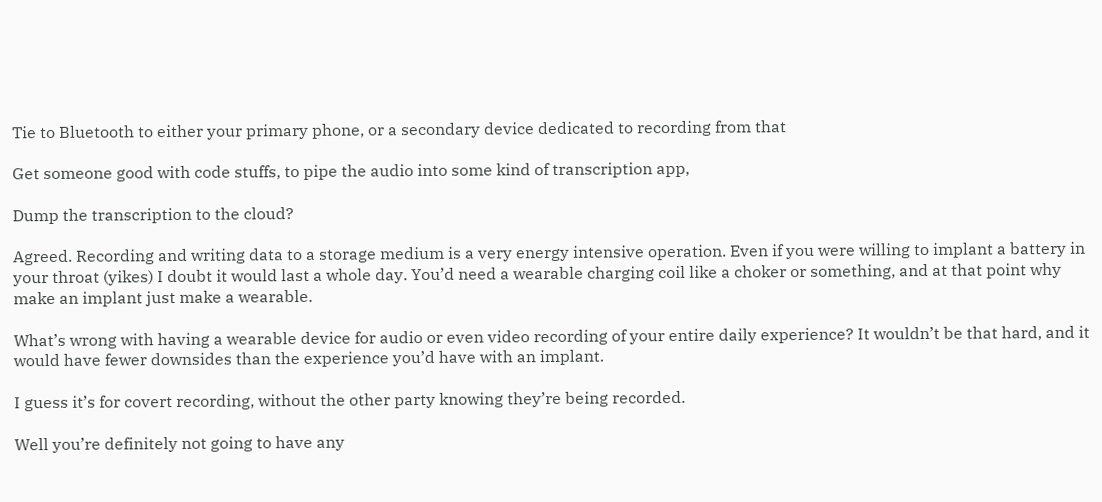Tie to Bluetooth to either your primary phone, or a secondary device dedicated to recording from that

Get someone good with code stuffs, to pipe the audio into some kind of transcription app,

Dump the transcription to the cloud?

Agreed. Recording and writing data to a storage medium is a very energy intensive operation. Even if you were willing to implant a battery in your throat (yikes) I doubt it would last a whole day. You’d need a wearable charging coil like a choker or something, and at that point why make an implant just make a wearable.

What’s wrong with having a wearable device for audio or even video recording of your entire daily experience? It wouldn’t be that hard, and it would have fewer downsides than the experience you’d have with an implant.

I guess it’s for covert recording, without the other party knowing they’re being recorded.

Well you’re definitely not going to have any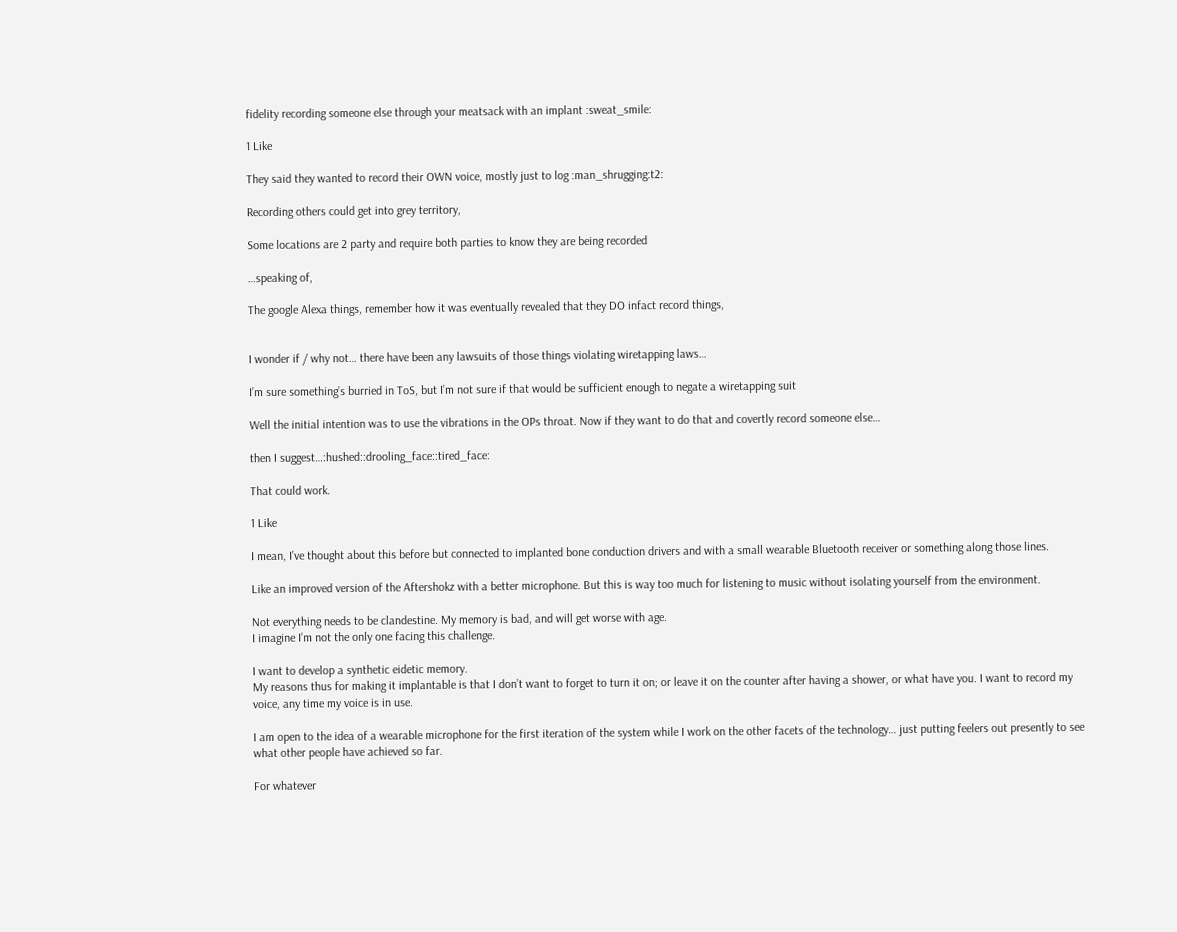fidelity recording someone else through your meatsack with an implant :sweat_smile:

1 Like

They said they wanted to record their OWN voice, mostly just to log :man_shrugging:t2:

Recording others could get into grey territory,

Some locations are 2 party and require both parties to know they are being recorded

…speaking of,

The google Alexa things, remember how it was eventually revealed that they DO infact record things,


I wonder if / why not… there have been any lawsuits of those things violating wiretapping laws…

I’m sure something’s burried in ToS, but I’m not sure if that would be sufficient enough to negate a wiretapping suit

Well the initial intention was to use the vibrations in the OPs throat. Now if they want to do that and covertly record someone else…

then I suggest…:hushed::drooling_face::tired_face:

That could work.

1 Like

I mean, I’ve thought about this before but connected to implanted bone conduction drivers and with a small wearable Bluetooth receiver or something along those lines.

Like an improved version of the Aftershokz with a better microphone. But this is way too much for listening to music without isolating yourself from the environment.

Not everything needs to be clandestine. My memory is bad, and will get worse with age.
I imagine I’m not the only one facing this challenge.

I want to develop a synthetic eidetic memory.
My reasons thus for making it implantable is that I don’t want to forget to turn it on; or leave it on the counter after having a shower, or what have you. I want to record my voice, any time my voice is in use.

I am open to the idea of a wearable microphone for the first iteration of the system while I work on the other facets of the technology… just putting feelers out presently to see what other people have achieved so far.

For whatever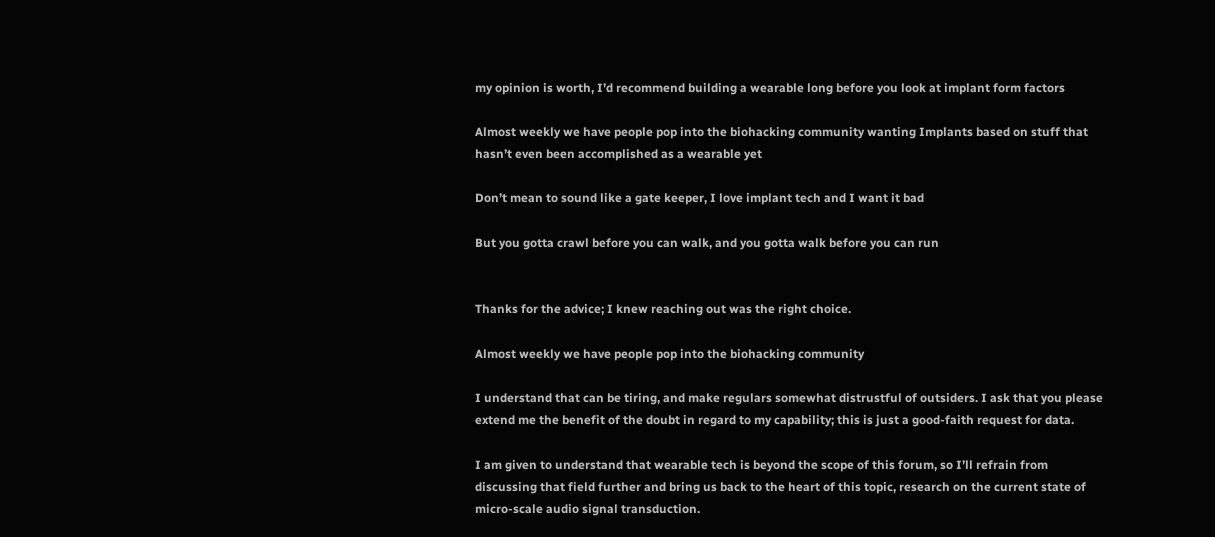my opinion is worth, I’d recommend building a wearable long before you look at implant form factors

Almost weekly we have people pop into the biohacking community wanting Implants based on stuff that hasn’t even been accomplished as a wearable yet

Don’t mean to sound like a gate keeper, I love implant tech and I want it bad

But you gotta crawl before you can walk, and you gotta walk before you can run


Thanks for the advice; I knew reaching out was the right choice.

Almost weekly we have people pop into the biohacking community

I understand that can be tiring, and make regulars somewhat distrustful of outsiders. I ask that you please extend me the benefit of the doubt in regard to my capability; this is just a good-faith request for data.

I am given to understand that wearable tech is beyond the scope of this forum, so I’ll refrain from discussing that field further and bring us back to the heart of this topic, research on the current state of micro-scale audio signal transduction.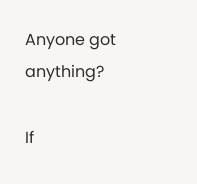Anyone got anything?

If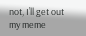not, I’ll get out my meme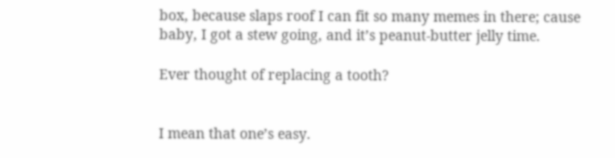box, because slaps roof I can fit so many memes in there; cause baby, I got a stew going, and it’s peanut-butter jelly time.

Ever thought of replacing a tooth?


I mean that one’s easy.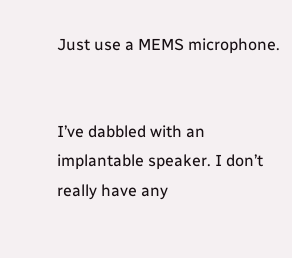Just use a MEMS microphone.


I’ve dabbled with an implantable speaker. I don’t really have any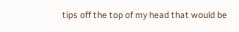tips off the top of my head that would be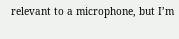relevant to a microphone, but I’m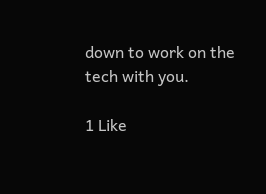down to work on the tech with you.

1 Like